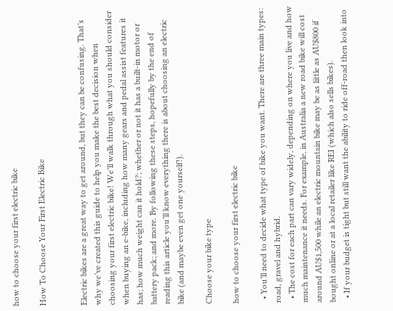how to choose your first electric bike

How To Choose Your First Electric Bike


Electric bikes are a great way to get around, but they can be confusing. That’s why we’ve created this guide to help you make the best decision when choosing your first electric bike! We’ll walk through what you should consider when buying an e-bike, including how many gears and pedal assist features it has; how much weight can it hold?; whether or not it has a built-in motor or battery pack; and more. By following these steps, hopefully by the end of reading this article you’ll know everything there is about choosing an electric bike (and maybe even get one yourself!).

Choose your bike type

how to choose your first electric bike

  • You’ll need to decide what type of bike you want. There are three main types: road, gravel and hybrid.
  • The cost for each part can vary widely, depending on where you live and how much maintenance it needs. For example, in Australia a new road bike will cost around AU$1,500 while an electric mountain bike may be as little as AU$800 if bought online or at a local retailer like REI (which also sells bikes).
  • If your budget is tight but still want the ability to ride off-road then look into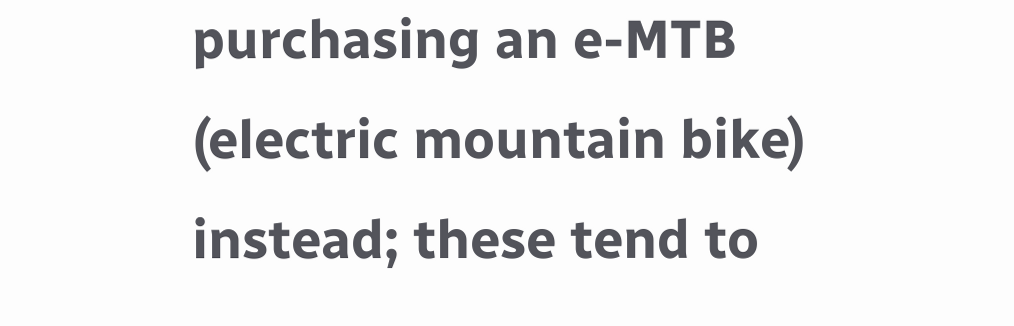purchasing an e-MTB (electric mountain bike) instead; these tend to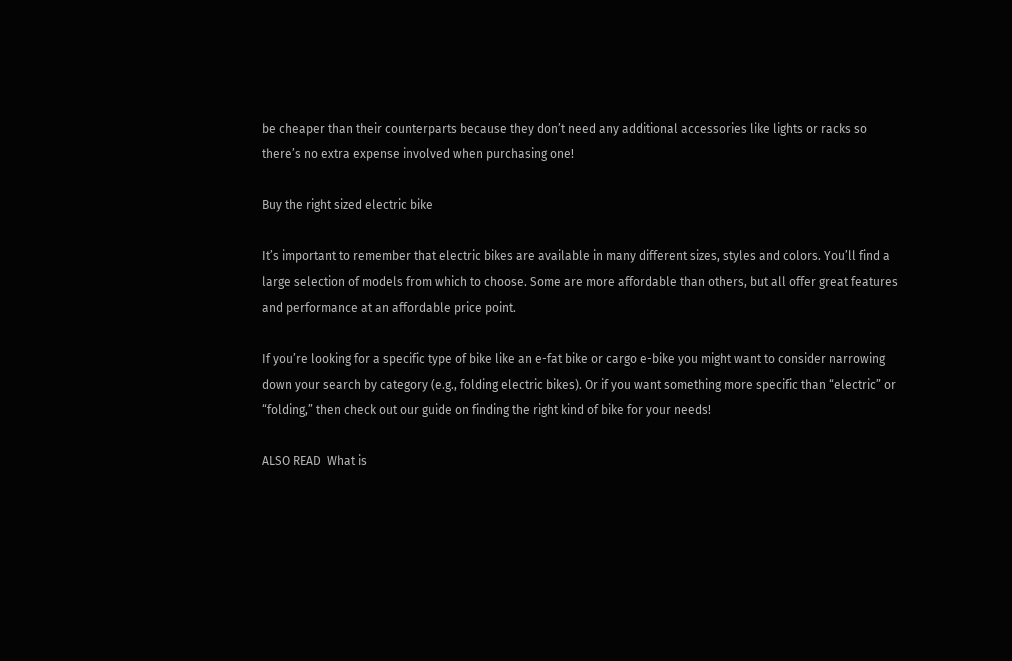be cheaper than their counterparts because they don’t need any additional accessories like lights or racks so there’s no extra expense involved when purchasing one!

Buy the right sized electric bike

It’s important to remember that electric bikes are available in many different sizes, styles and colors. You’ll find a large selection of models from which to choose. Some are more affordable than others, but all offer great features and performance at an affordable price point.

If you’re looking for a specific type of bike like an e-fat bike or cargo e-bike you might want to consider narrowing down your search by category (e.g., folding electric bikes). Or if you want something more specific than “electric” or “folding,” then check out our guide on finding the right kind of bike for your needs!

ALSO READ  What is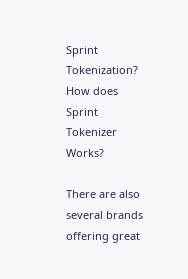Sprint Tokenization? How does Sprint Tokenizer Works?

There are also several brands offering great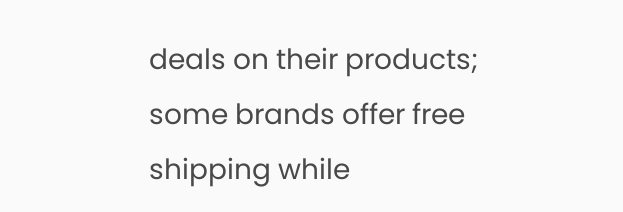deals on their products; some brands offer free shipping while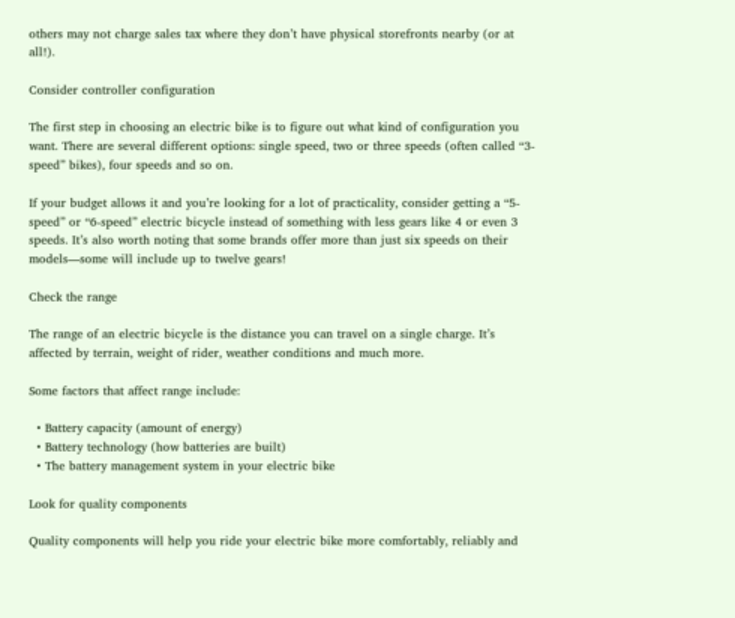others may not charge sales tax where they don’t have physical storefronts nearby (or at all!).

Consider controller configuration

The first step in choosing an electric bike is to figure out what kind of configuration you want. There are several different options: single speed, two or three speeds (often called “3-speed” bikes), four speeds and so on.

If your budget allows it and you’re looking for a lot of practicality, consider getting a “5-speed” or “6-speed” electric bicycle instead of something with less gears like 4 or even 3 speeds. It’s also worth noting that some brands offer more than just six speeds on their models—some will include up to twelve gears!

Check the range

The range of an electric bicycle is the distance you can travel on a single charge. It’s affected by terrain, weight of rider, weather conditions and much more.

Some factors that affect range include:

  • Battery capacity (amount of energy)
  • Battery technology (how batteries are built)
  • The battery management system in your electric bike

Look for quality components

Quality components will help you ride your electric bike more comfortably, reliably and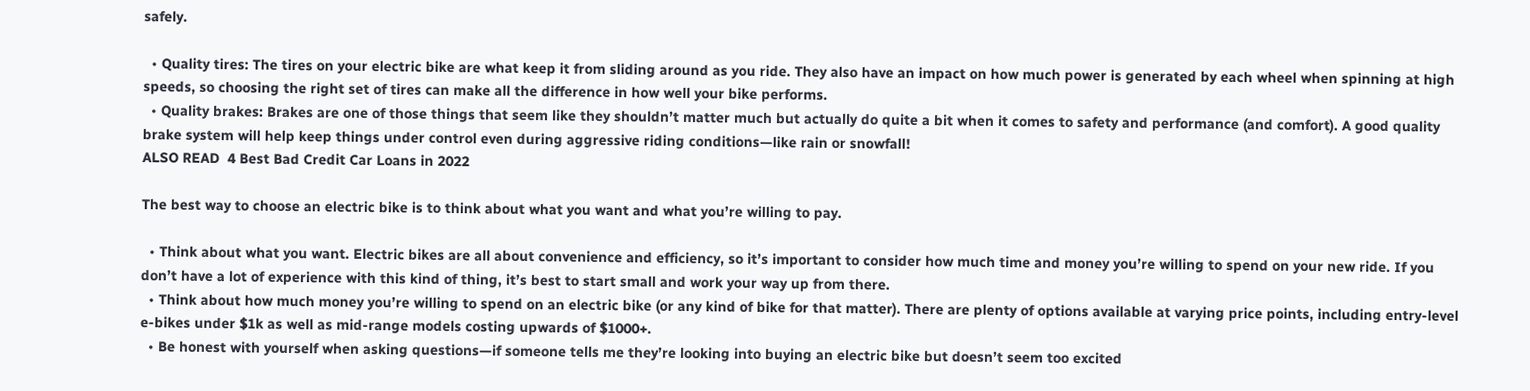safely.

  • Quality tires: The tires on your electric bike are what keep it from sliding around as you ride. They also have an impact on how much power is generated by each wheel when spinning at high speeds, so choosing the right set of tires can make all the difference in how well your bike performs.
  • Quality brakes: Brakes are one of those things that seem like they shouldn’t matter much but actually do quite a bit when it comes to safety and performance (and comfort). A good quality brake system will help keep things under control even during aggressive riding conditions—like rain or snowfall!
ALSO READ  4 Best Bad Credit Car Loans in 2022

The best way to choose an electric bike is to think about what you want and what you’re willing to pay.

  • Think about what you want. Electric bikes are all about convenience and efficiency, so it’s important to consider how much time and money you’re willing to spend on your new ride. If you don’t have a lot of experience with this kind of thing, it’s best to start small and work your way up from there.
  • Think about how much money you’re willing to spend on an electric bike (or any kind of bike for that matter). There are plenty of options available at varying price points, including entry-level e-bikes under $1k as well as mid-range models costing upwards of $1000+.
  • Be honest with yourself when asking questions—if someone tells me they’re looking into buying an electric bike but doesn’t seem too excited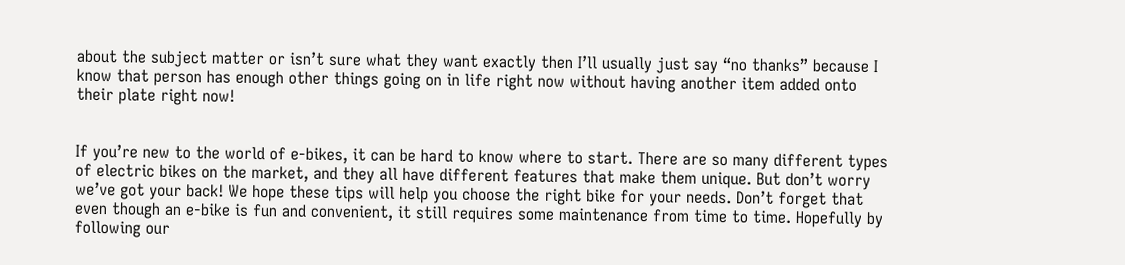about the subject matter or isn’t sure what they want exactly then I’ll usually just say “no thanks” because I know that person has enough other things going on in life right now without having another item added onto their plate right now!


If you’re new to the world of e-bikes, it can be hard to know where to start. There are so many different types of electric bikes on the market, and they all have different features that make them unique. But don’t worry we’ve got your back! We hope these tips will help you choose the right bike for your needs. Don’t forget that even though an e-bike is fun and convenient, it still requires some maintenance from time to time. Hopefully by following our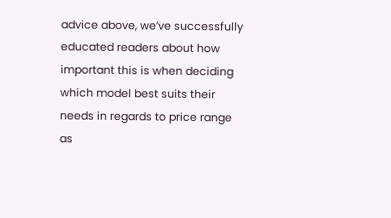advice above, we’ve successfully educated readers about how important this is when deciding which model best suits their needs in regards to price range as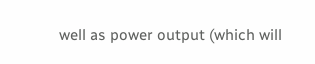well as power output (which will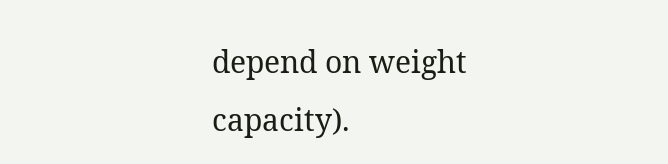depend on weight capacity).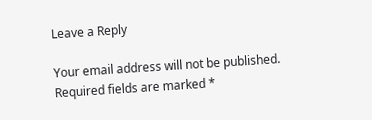Leave a Reply

Your email address will not be published. Required fields are marked *